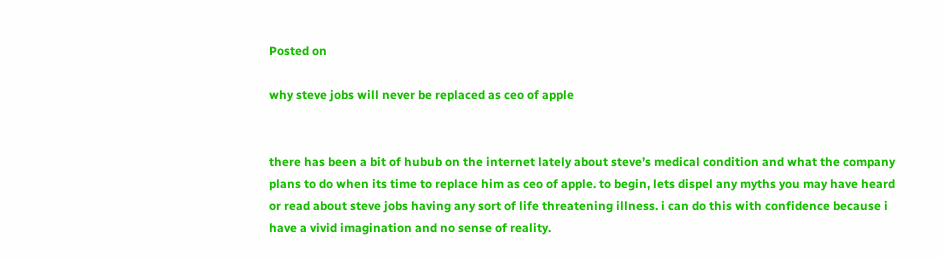Posted on

why steve jobs will never be replaced as ceo of apple


there has been a bit of hubub on the internet lately about steve’s medical condition and what the company plans to do when its time to replace him as ceo of apple. to begin, lets dispel any myths you may have heard or read about steve jobs having any sort of life threatening illness. i can do this with confidence because i have a vivid imagination and no sense of reality.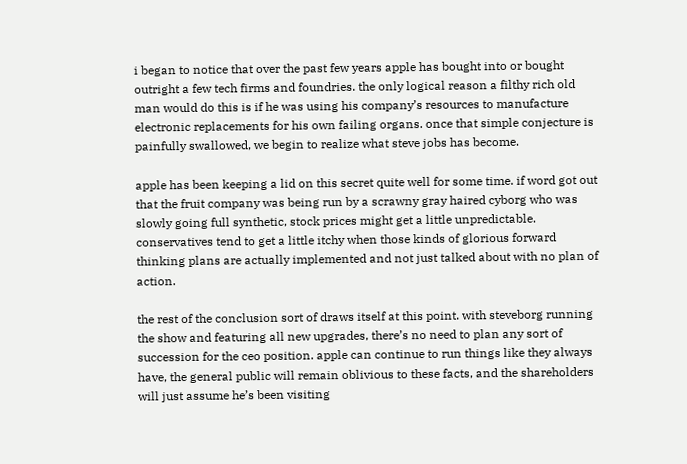i began to notice that over the past few years apple has bought into or bought outright a few tech firms and foundries. the only logical reason a filthy rich old man would do this is if he was using his company’s resources to manufacture electronic replacements for his own failing organs. once that simple conjecture is painfully swallowed, we begin to realize what steve jobs has become.

apple has been keeping a lid on this secret quite well for some time. if word got out that the fruit company was being run by a scrawny gray haired cyborg who was slowly going full synthetic, stock prices might get a little unpredictable. conservatives tend to get a little itchy when those kinds of glorious forward thinking plans are actually implemented and not just talked about with no plan of action.

the rest of the conclusion sort of draws itself at this point. with steveborg running the show and featuring all new upgrades, there’s no need to plan any sort of succession for the ceo position. apple can continue to run things like they always have, the general public will remain oblivious to these facts, and the shareholders will just assume he’s been visiting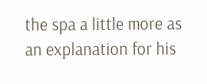the spa a little more as an explanation for his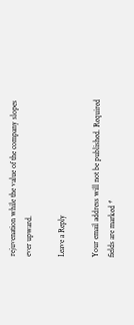rejuvenation while the value of the company slopes ever upward.

Leave a Reply

Your email address will not be published. Required fields are marked *